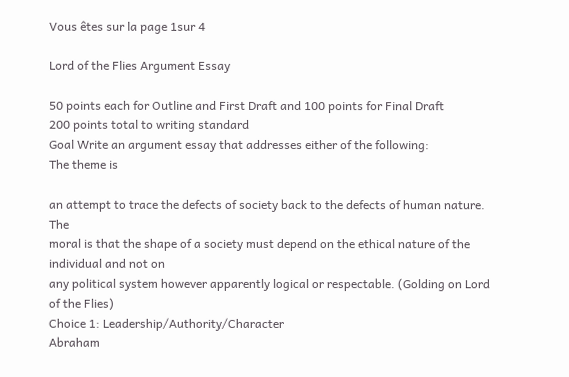Vous êtes sur la page 1sur 4

Lord of the Flies Argument Essay

50 points each for Outline and First Draft and 100 points for Final Draft
200 points total to writing standard
Goal Write an argument essay that addresses either of the following:
The theme is

an attempt to trace the defects of society back to the defects of human nature. The
moral is that the shape of a society must depend on the ethical nature of the individual and not on
any political system however apparently logical or respectable. (Golding on Lord of the Flies)
Choice 1: Leadership/Authority/Character
Abraham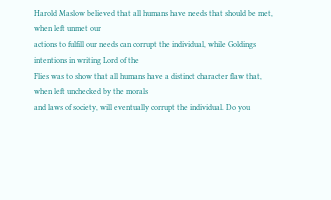Harold Maslow believed that all humans have needs that should be met, when left unmet our
actions to fulfill our needs can corrupt the individual, while Goldings intentions in writing Lord of the
Flies was to show that all humans have a distinct character flaw that, when left unchecked by the morals
and laws of society, will eventually corrupt the individual. Do you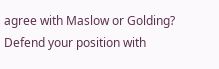agree with Maslow or Golding?
Defend your position with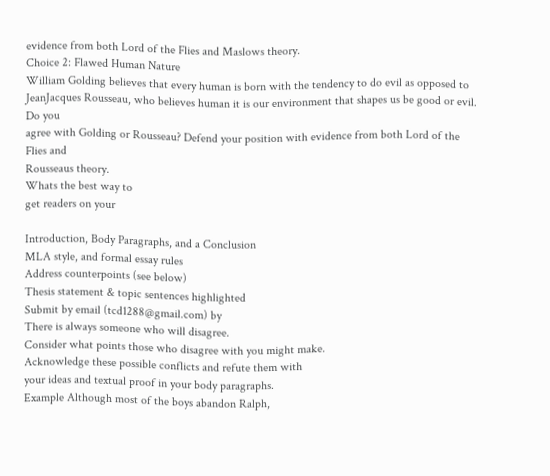evidence from both Lord of the Flies and Maslows theory.
Choice 2: Flawed Human Nature
William Golding believes that every human is born with the tendency to do evil as opposed to JeanJacques Rousseau, who believes human it is our environment that shapes us be good or evil. Do you
agree with Golding or Rousseau? Defend your position with evidence from both Lord of the Flies and
Rousseaus theory.
Whats the best way to
get readers on your

Introduction, Body Paragraphs, and a Conclusion
MLA style, and formal essay rules
Address counterpoints (see below)
Thesis statement & topic sentences highlighted
Submit by email (tcd1288@gmail.com) by
There is always someone who will disagree.
Consider what points those who disagree with you might make.
Acknowledge these possible conflicts and refute them with
your ideas and textual proof in your body paragraphs.
Example Although most of the boys abandon Ralph,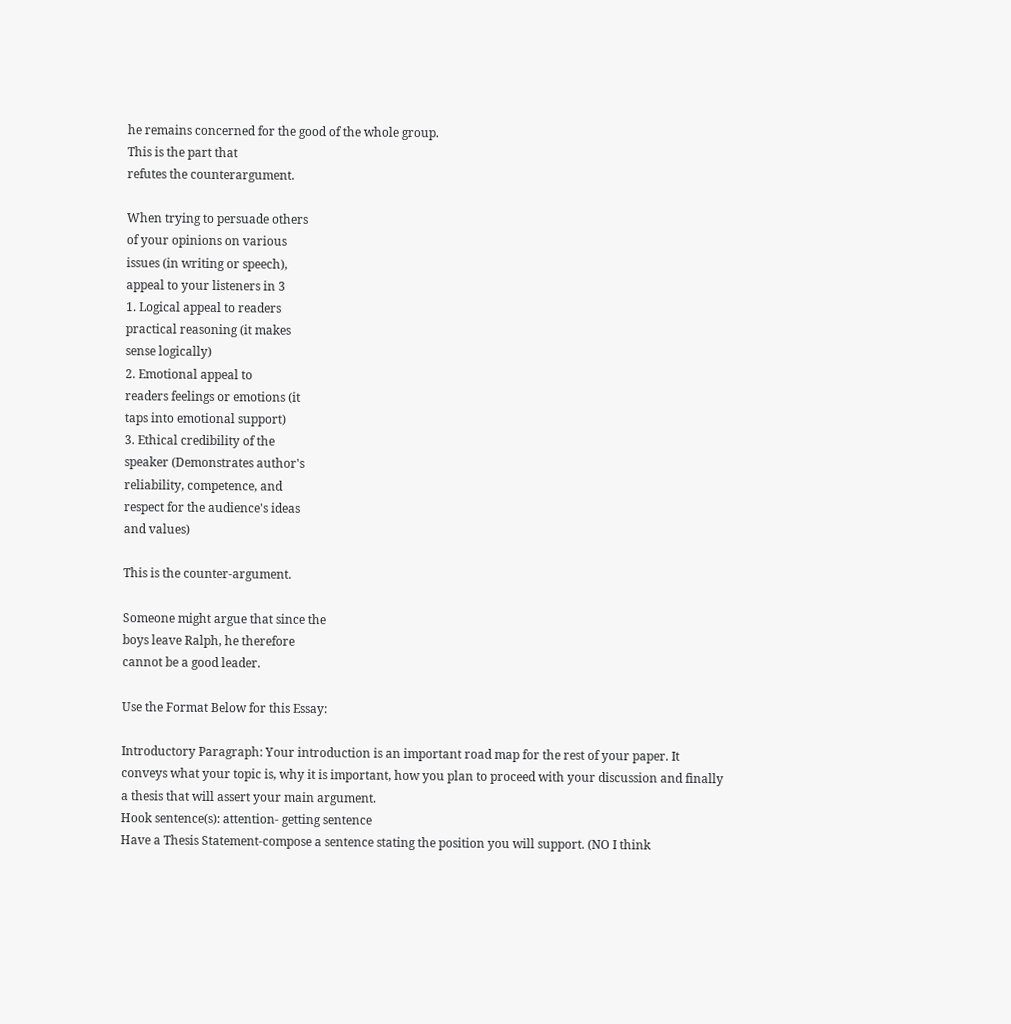he remains concerned for the good of the whole group.
This is the part that
refutes the counterargument.

When trying to persuade others
of your opinions on various
issues (in writing or speech),
appeal to your listeners in 3
1. Logical appeal to readers
practical reasoning (it makes
sense logically)
2. Emotional appeal to
readers feelings or emotions (it
taps into emotional support)
3. Ethical credibility of the
speaker (Demonstrates author's
reliability, competence, and
respect for the audience's ideas
and values)

This is the counter-argument.

Someone might argue that since the
boys leave Ralph, he therefore
cannot be a good leader.

Use the Format Below for this Essay:

Introductory Paragraph: Your introduction is an important road map for the rest of your paper. It
conveys what your topic is, why it is important, how you plan to proceed with your discussion and finally
a thesis that will assert your main argument.
Hook sentence(s): attention- getting sentence
Have a Thesis Statement-compose a sentence stating the position you will support. (NO I think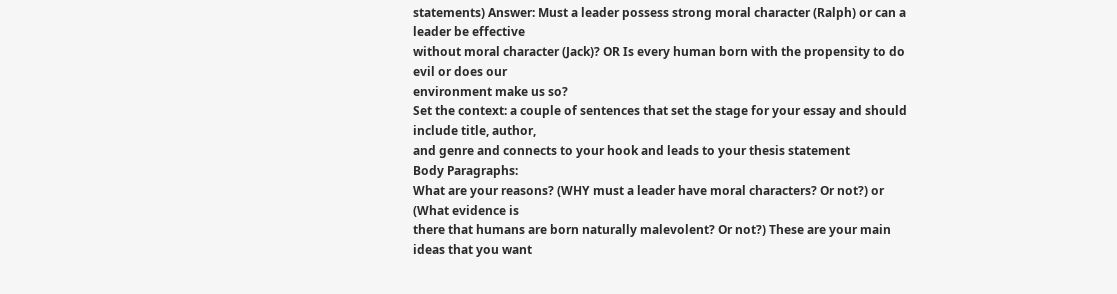statements) Answer: Must a leader possess strong moral character (Ralph) or can a leader be effective
without moral character (Jack)? OR Is every human born with the propensity to do evil or does our
environment make us so?
Set the context: a couple of sentences that set the stage for your essay and should include title, author,
and genre and connects to your hook and leads to your thesis statement
Body Paragraphs:
What are your reasons? (WHY must a leader have moral characters? Or not?) or (What evidence is
there that humans are born naturally malevolent? Or not?) These are your main ideas that you want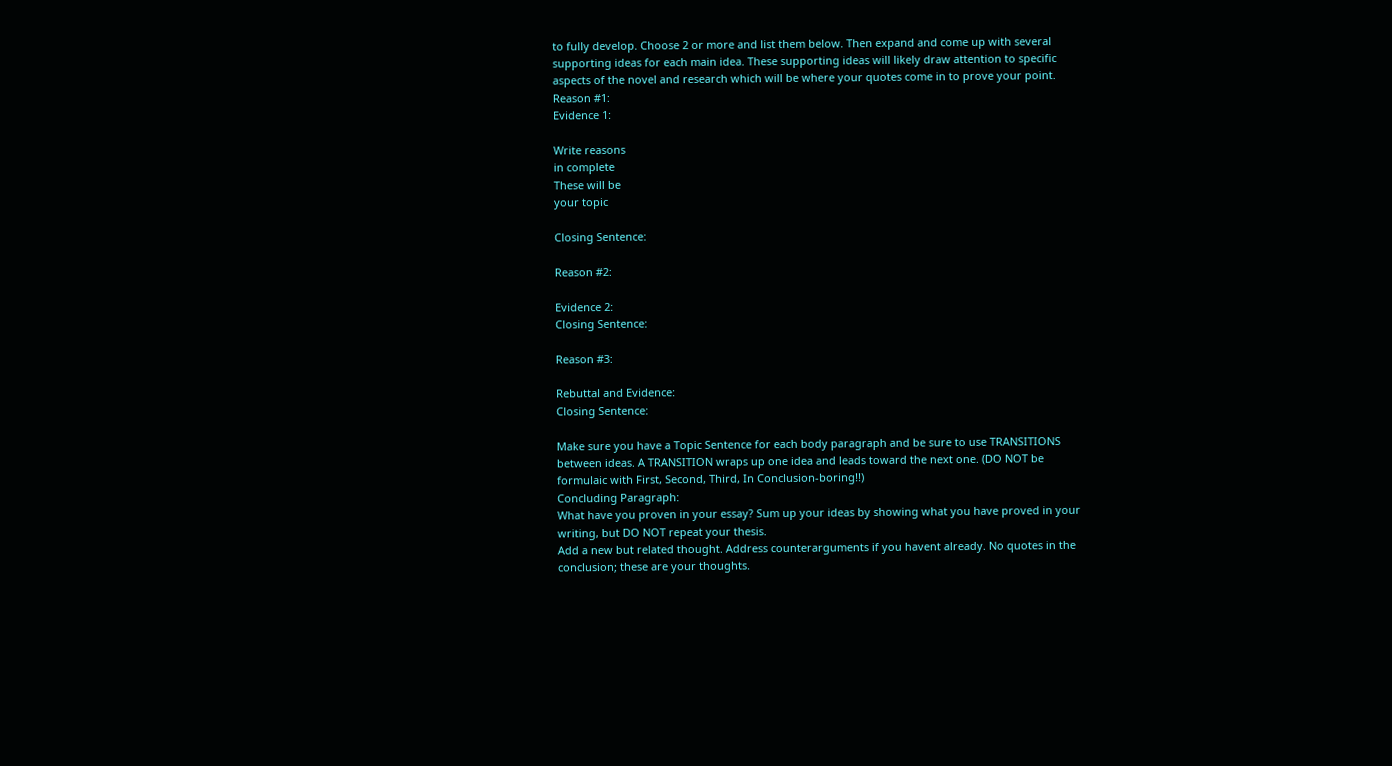to fully develop. Choose 2 or more and list them below. Then expand and come up with several
supporting ideas for each main idea. These supporting ideas will likely draw attention to specific
aspects of the novel and research which will be where your quotes come in to prove your point.
Reason #1:
Evidence 1:

Write reasons
in complete
These will be
your topic

Closing Sentence:

Reason #2:

Evidence 2:
Closing Sentence:

Reason #3:

Rebuttal and Evidence:
Closing Sentence:

Make sure you have a Topic Sentence for each body paragraph and be sure to use TRANSITIONS
between ideas. A TRANSITION wraps up one idea and leads toward the next one. (DO NOT be
formulaic with First, Second, Third, In Conclusion-boring!!)
Concluding Paragraph:
What have you proven in your essay? Sum up your ideas by showing what you have proved in your
writing, but DO NOT repeat your thesis.
Add a new but related thought. Address counterarguments if you havent already. No quotes in the
conclusion; these are your thoughts.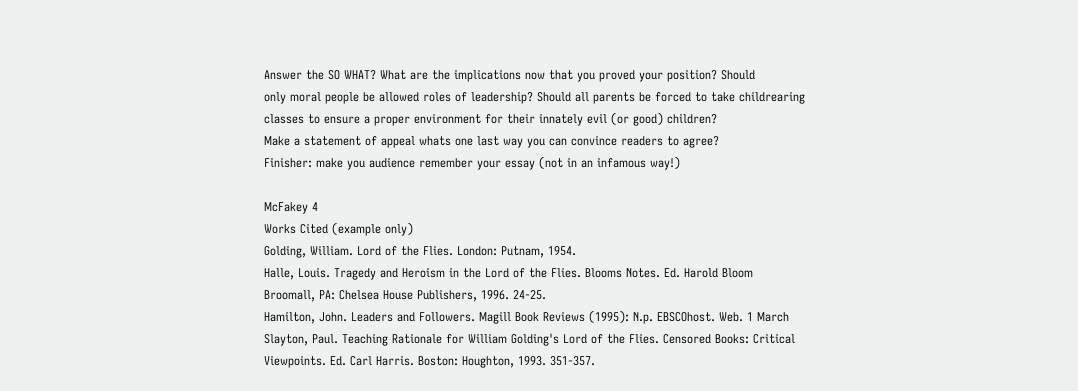Answer the SO WHAT? What are the implications now that you proved your position? Should
only moral people be allowed roles of leadership? Should all parents be forced to take childrearing
classes to ensure a proper environment for their innately evil (or good) children?
Make a statement of appeal whats one last way you can convince readers to agree?
Finisher: make you audience remember your essay (not in an infamous way!)

McFakey 4
Works Cited (example only)
Golding, William. Lord of the Flies. London: Putnam, 1954.
Halle, Louis. Tragedy and Heroism in the Lord of the Flies. Blooms Notes. Ed. Harold Bloom
Broomall, PA: Chelsea House Publishers, 1996. 24-25.
Hamilton, John. Leaders and Followers. Magill Book Reviews (1995): N.p. EBSCOhost. Web. 1 March
Slayton, Paul. Teaching Rationale for William Golding's Lord of the Flies. Censored Books: Critical
Viewpoints. Ed. Carl Harris. Boston: Houghton, 1993. 351-357.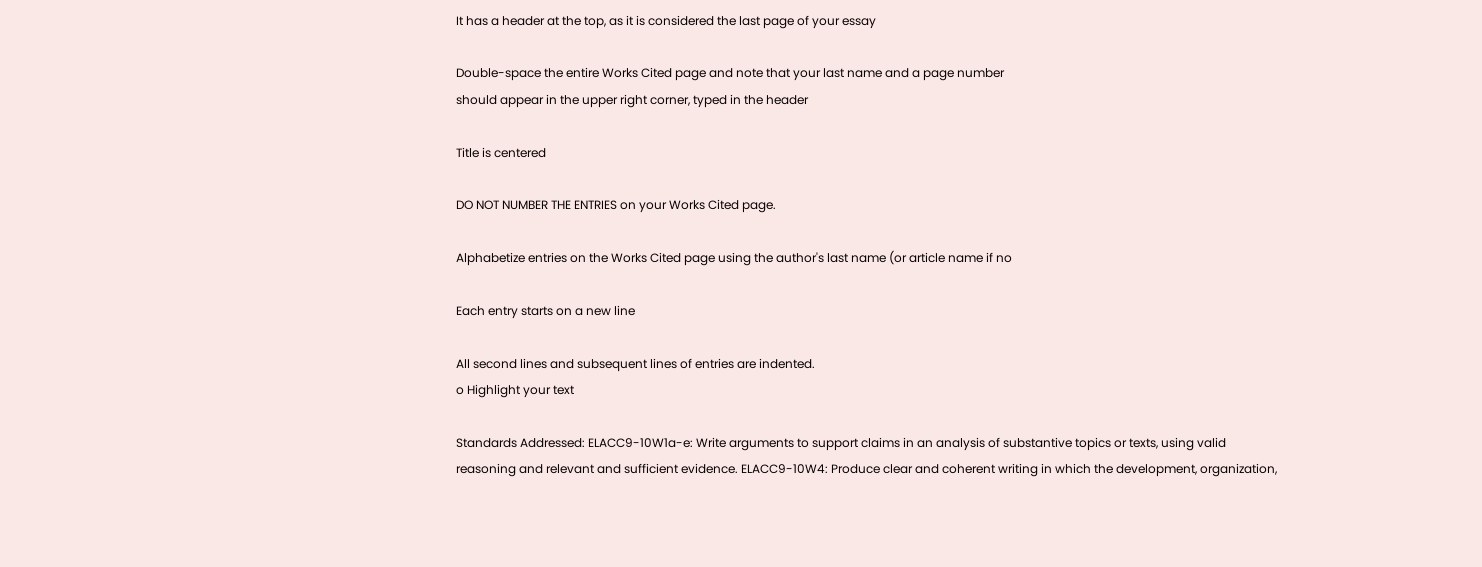It has a header at the top, as it is considered the last page of your essay

Double-space the entire Works Cited page and note that your last name and a page number
should appear in the upper right corner, typed in the header

Title is centered

DO NOT NUMBER THE ENTRIES on your Works Cited page.

Alphabetize entries on the Works Cited page using the author's last name (or article name if no

Each entry starts on a new line

All second lines and subsequent lines of entries are indented.
o Highlight your text

Standards Addressed: ELACC9-10W1a-e: Write arguments to support claims in an analysis of substantive topics or texts, using valid
reasoning and relevant and sufficient evidence. ELACC9-10W4: Produce clear and coherent writing in which the development, organization,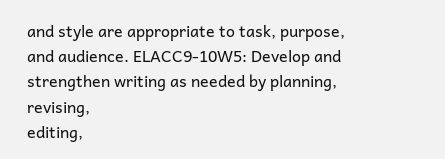and style are appropriate to task, purpose, and audience. ELACC9-10W5: Develop and strengthen writing as needed by planning, revising,
editing,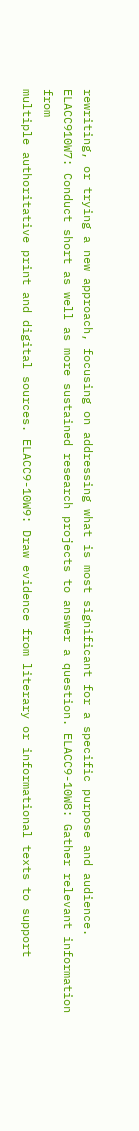rewriting, or trying a new approach, focusing on addressing what is most significant for a specific purpose and audience. ELACC910W7: Conduct short as well as more sustained research projects to answer a question. ELACC9-10W8: Gather relevant information from
multiple authoritative print and digital sources. ELACC9-10W9: Draw evidence from literary or informational texts to support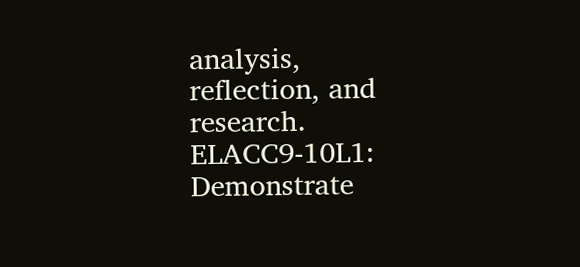analysis,
reflection, and research. ELACC9-10L1: Demonstrate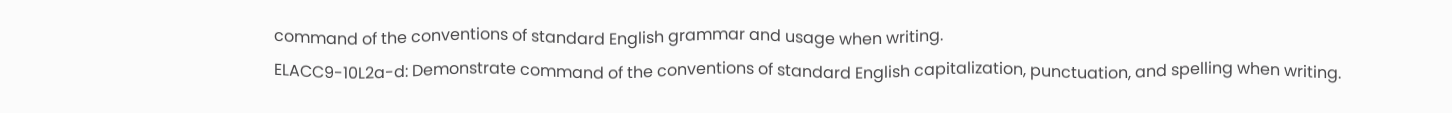command of the conventions of standard English grammar and usage when writing.
ELACC9-10L2a-d: Demonstrate command of the conventions of standard English capitalization, punctuation, and spelling when writing.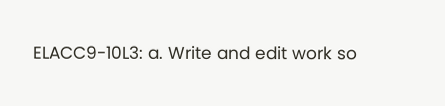ELACC9-10L3: a. Write and edit work so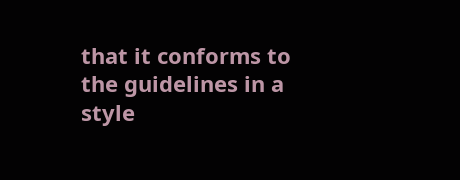that it conforms to the guidelines in a style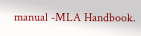manual -MLA Handbook.